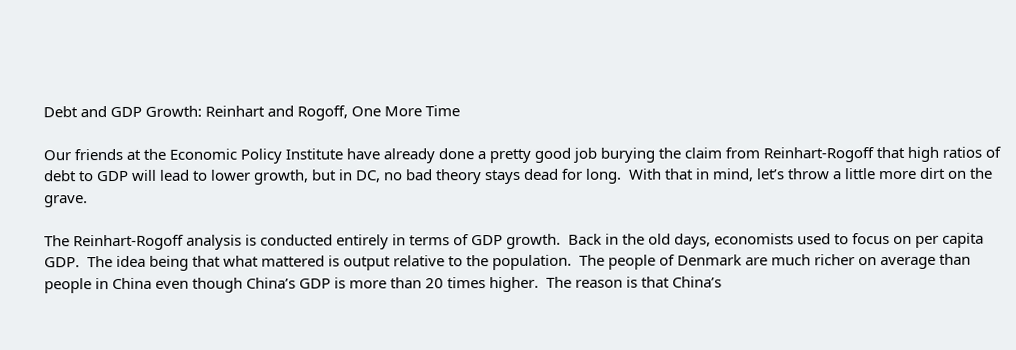Debt and GDP Growth: Reinhart and Rogoff, One More Time

Our friends at the Economic Policy Institute have already done a pretty good job burying the claim from Reinhart-Rogoff that high ratios of debt to GDP will lead to lower growth, but in DC, no bad theory stays dead for long.  With that in mind, let’s throw a little more dirt on the grave.

The Reinhart-Rogoff analysis is conducted entirely in terms of GDP growth.  Back in the old days, economists used to focus on per capita GDP.  The idea being that what mattered is output relative to the population.  The people of Denmark are much richer on average than people in China even though China’s GDP is more than 20 times higher.  The reason is that China’s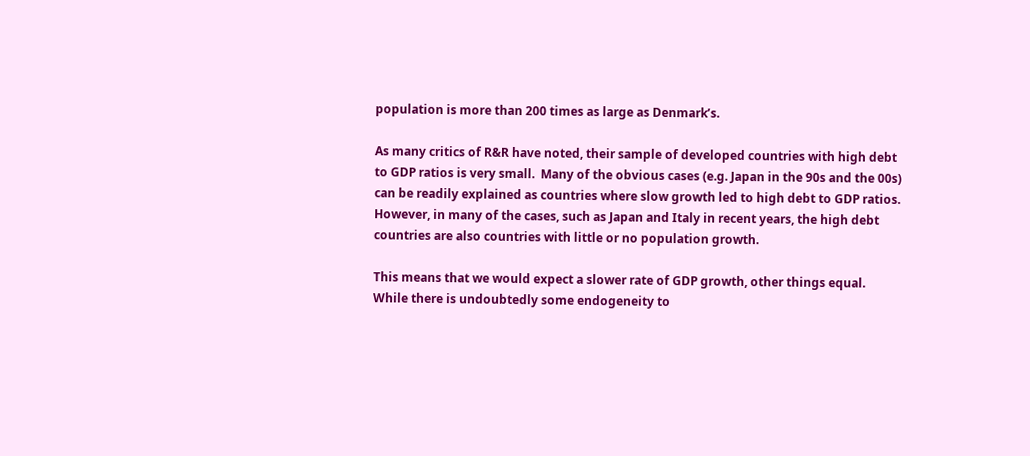population is more than 200 times as large as Denmark’s.

As many critics of R&R have noted, their sample of developed countries with high debt to GDP ratios is very small.  Many of the obvious cases (e.g. Japan in the 90s and the 00s) can be readily explained as countries where slow growth led to high debt to GDP ratios.  However, in many of the cases, such as Japan and Italy in recent years, the high debt countries are also countries with little or no population growth.

This means that we would expect a slower rate of GDP growth, other things equal.  While there is undoubtedly some endogeneity to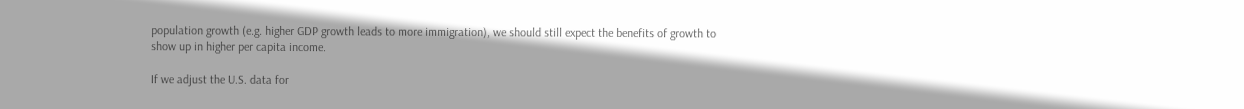population growth (e.g. higher GDP growth leads to more immigration), we should still expect the benefits of growth to show up in higher per capita income.

If we adjust the U.S. data for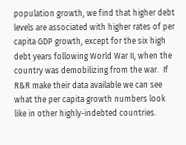population growth, we find that higher debt levels are associated with higher rates of per capita GDP growth, except for the six high debt years following World War II, when the country was demobilizing from the war.  If R&R make their data available we can see what the per capita growth numbers look like in other highly-indebted countries.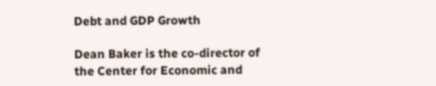Debt and GDP Growth

Dean Baker is the co-director of the Center for Economic and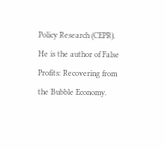Policy Research (CEPR).  He is the author of False Profits: Recovering from the Bubble Economy.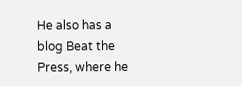He also has a blog Beat the Press, where he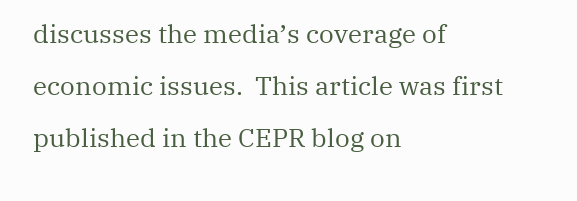discusses the media’s coverage of economic issues.  This article was first published in the CEPR blog on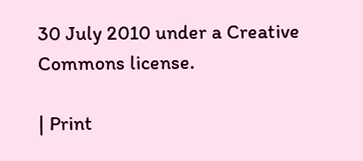30 July 2010 under a Creative Commons license.

| Print